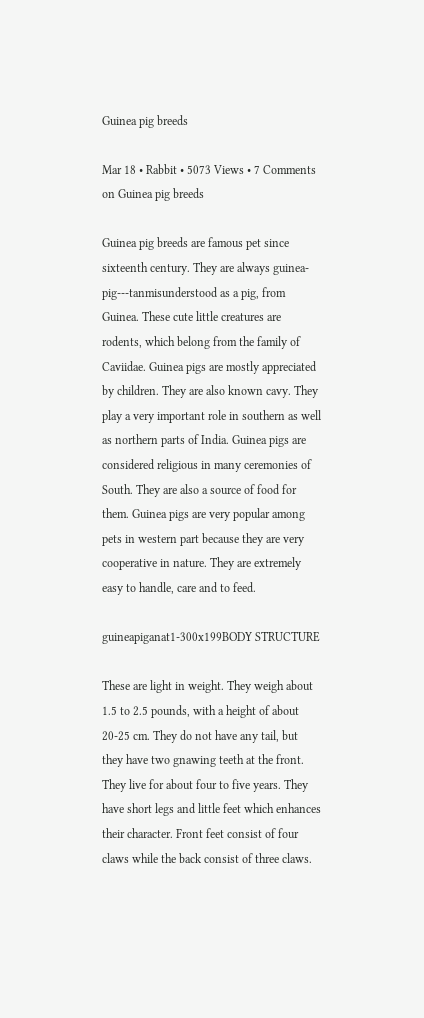Guinea pig breeds

Mar 18 • Rabbit • 5073 Views • 7 Comments on Guinea pig breeds

Guinea pig breeds are famous pet since sixteenth century. They are always guinea-pig---tanmisunderstood as a pig, from Guinea. These cute little creatures are rodents, which belong from the family of Caviidae. Guinea pigs are mostly appreciated by children. They are also known cavy. They play a very important role in southern as well as northern parts of India. Guinea pigs are considered religious in many ceremonies of South. They are also a source of food for them. Guinea pigs are very popular among pets in western part because they are very cooperative in nature. They are extremely easy to handle, care and to feed.

guineapiganat1-300x199BODY STRUCTURE

These are light in weight. They weigh about 1.5 to 2.5 pounds, with a height of about 20-25 cm. They do not have any tail, but they have two gnawing teeth at the front. They live for about four to five years. They have short legs and little feet which enhances their character. Front feet consist of four claws while the back consist of three claws.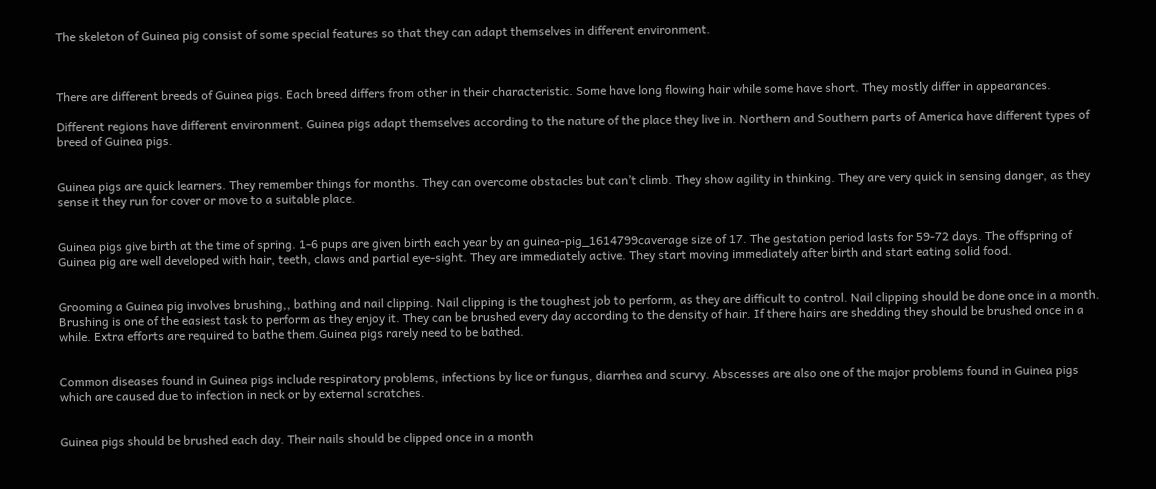The skeleton of Guinea pig consist of some special features so that they can adapt themselves in different environment.



There are different breeds of Guinea pigs. Each breed differs from other in their characteristic. Some have long flowing hair while some have short. They mostly differ in appearances.

Different regions have different environment. Guinea pigs adapt themselves according to the nature of the place they live in. Northern and Southern parts of America have different types of breed of Guinea pigs.


Guinea pigs are quick learners. They remember things for months. They can overcome obstacles but can’t climb. They show agility in thinking. They are very quick in sensing danger, as they sense it they run for cover or move to a suitable place.


Guinea pigs give birth at the time of spring. 1-6 pups are given birth each year by an guinea-pig_1614799caverage size of 17. The gestation period lasts for 59-72 days. The offspring of Guinea pig are well developed with hair, teeth, claws and partial eye-sight. They are immediately active. They start moving immediately after birth and start eating solid food.


Grooming a Guinea pig involves brushing,, bathing and nail clipping. Nail clipping is the toughest job to perform, as they are difficult to control. Nail clipping should be done once in a month. Brushing is one of the easiest task to perform as they enjoy it. They can be brushed every day according to the density of hair. If there hairs are shedding they should be brushed once in a while. Extra efforts are required to bathe them.Guinea pigs rarely need to be bathed.


Common diseases found in Guinea pigs include respiratory problems, infections by lice or fungus, diarrhea and scurvy. Abscesses are also one of the major problems found in Guinea pigs which are caused due to infection in neck or by external scratches.


Guinea pigs should be brushed each day. Their nails should be clipped once in a month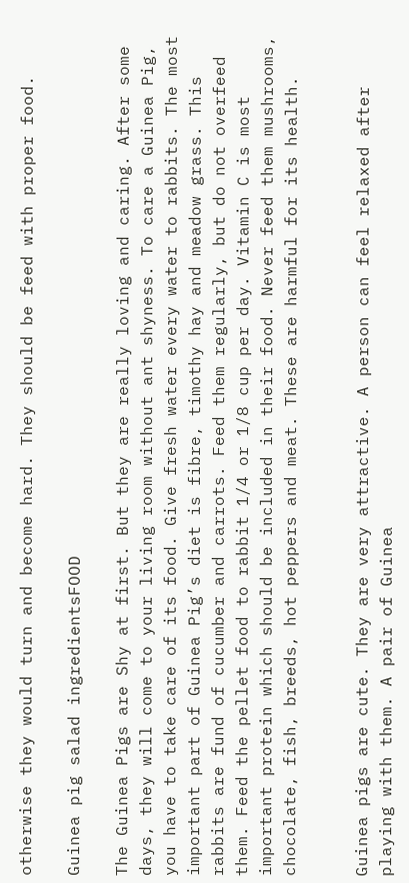otherwise they would turn and become hard. They should be feed with proper food.

Guinea pig salad ingredientsFOOD

The Guinea Pigs are Shy at first. But they are really loving and caring. After some days, they will come to your living room without ant shyness. To care a Guinea Pig, you have to take care of its food. Give fresh water every water to rabbits. The most important part of Guinea Pig’s diet is fibre, timothy hay and meadow grass. This rabbits are fund of cucumber and carrots. Feed them regularly, but do not overfeed them. Feed the pellet food to rabbit 1/4 or 1/8 cup per day. Vitamin C is most important protein which should be included in their food. Never feed them mushrooms, chocolate, fish, breeds, hot peppers and meat. These are harmful for its health.


Guinea pigs are cute. They are very attractive. A person can feel relaxed after playing with them. A pair of Guinea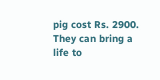pig cost Rs. 2900. They can bring a life to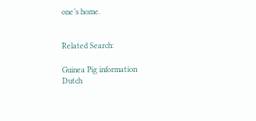one’s home.


Related Search:

Guinea Pig information
Dutch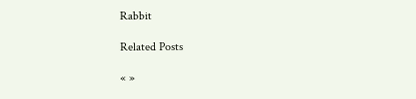Rabbit

Related Posts

« »